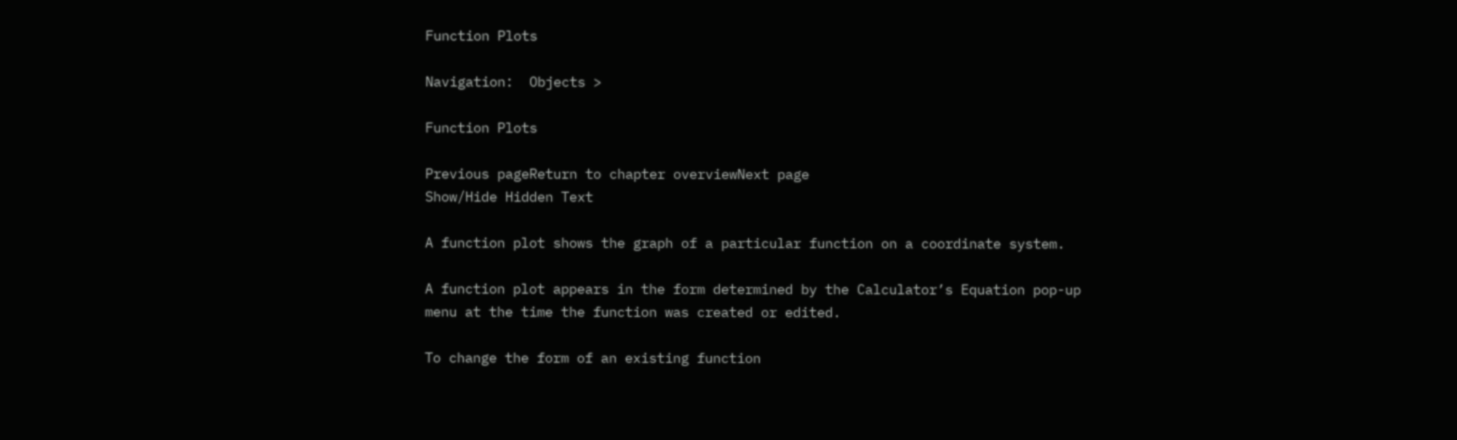Function Plots

Navigation:  Objects >

Function Plots

Previous pageReturn to chapter overviewNext page
Show/Hide Hidden Text

A function plot shows the graph of a particular function on a coordinate system.

A function plot appears in the form determined by the Calculator’s Equation pop-up menu at the time the function was created or edited.

To change the form of an existing function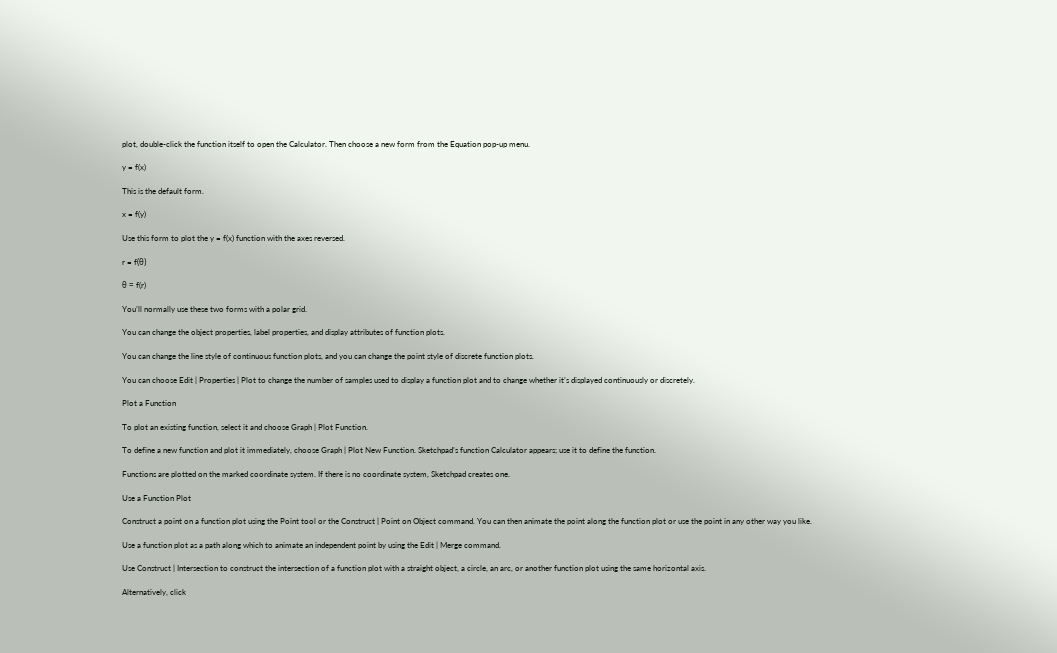plot, double-click the function itself to open the Calculator. Then choose a new form from the Equation pop-up menu.

y = f(x)

This is the default form.

x = f(y)

Use this form to plot the y = f(x) function with the axes reversed.

r = f(θ)

θ = f(r)

You’ll normally use these two forms with a polar grid.

You can change the object properties, label properties, and display attributes of function plots.

You can change the line style of continuous function plots, and you can change the point style of discrete function plots.

You can choose Edit | Properties | Plot to change the number of samples used to display a function plot and to change whether it’s displayed continuously or discretely.

Plot a Function

To plot an existing function, select it and choose Graph | Plot Function.

To define a new function and plot it immediately, choose Graph | Plot New Function. Sketchpad’s function Calculator appears; use it to define the function.

Functions are plotted on the marked coordinate system. If there is no coordinate system, Sketchpad creates one.

Use a Function Plot

Construct a point on a function plot using the Point tool or the Construct | Point on Object command. You can then animate the point along the function plot or use the point in any other way you like.

Use a function plot as a path along which to animate an independent point by using the Edit | Merge command.

Use Construct | Intersection to construct the intersection of a function plot with a straight object, a circle, an arc, or another function plot using the same horizontal axis.

Alternatively, click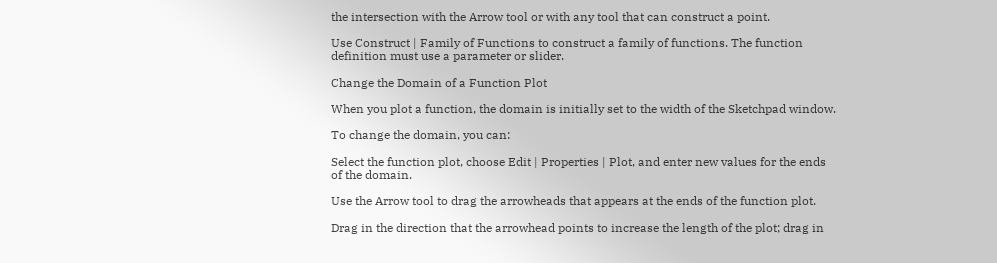the intersection with the Arrow tool or with any tool that can construct a point.

Use Construct | Family of Functions to construct a family of functions. The function definition must use a parameter or slider.

Change the Domain of a Function Plot

When you plot a function, the domain is initially set to the width of the Sketchpad window.

To change the domain, you can:

Select the function plot, choose Edit | Properties | Plot, and enter new values for the ends of the domain.

Use the Arrow tool to drag the arrowheads that appears at the ends of the function plot.

Drag in the direction that the arrowhead points to increase the length of the plot; drag in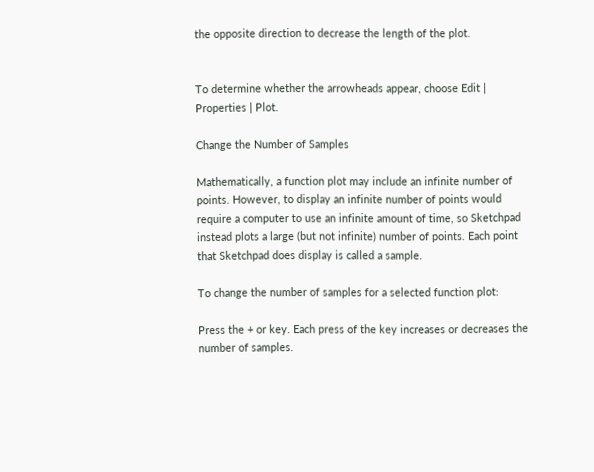the opposite direction to decrease the length of the plot.


To determine whether the arrowheads appear, choose Edit | Properties | Plot.

Change the Number of Samples

Mathematically, a function plot may include an infinite number of points. However, to display an infinite number of points would require a computer to use an infinite amount of time, so Sketchpad instead plots a large (but not infinite) number of points. Each point that Sketchpad does display is called a sample.

To change the number of samples for a selected function plot:

Press the + or key. Each press of the key increases or decreases the number of samples.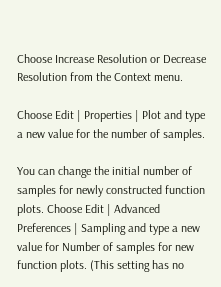Choose Increase Resolution or Decrease Resolution from the Context menu.

Choose Edit | Properties | Plot and type a new value for the number of samples.

You can change the initial number of samples for newly constructed function plots. Choose Edit | Advanced Preferences | Sampling and type a new value for Number of samples for new function plots. (This setting has no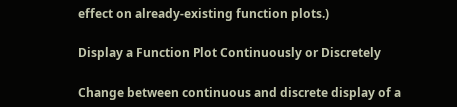effect on already-existing function plots.)

Display a Function Plot Continuously or Discretely

Change between continuous and discrete display of a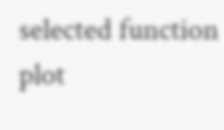selected function plot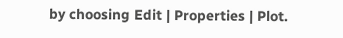by choosing Edit | Properties | Plot.